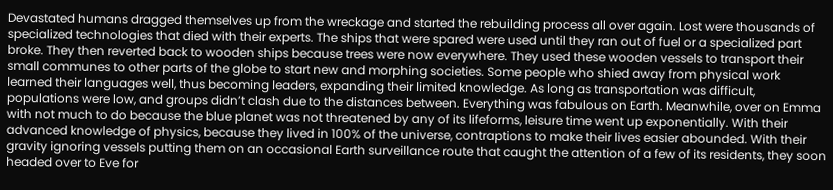Devastated humans dragged themselves up from the wreckage and started the rebuilding process all over again. Lost were thousands of specialized technologies that died with their experts. The ships that were spared were used until they ran out of fuel or a specialized part broke. They then reverted back to wooden ships because trees were now everywhere. They used these wooden vessels to transport their small communes to other parts of the globe to start new and morphing societies. Some people who shied away from physical work learned their languages well, thus becoming leaders, expanding their limited knowledge. As long as transportation was difficult, populations were low, and groups didn’t clash due to the distances between. Everything was fabulous on Earth. Meanwhile, over on Emma with not much to do because the blue planet was not threatened by any of its lifeforms, leisure time went up exponentially. With their advanced knowledge of physics, because they lived in 100% of the universe, contraptions to make their lives easier abounded. With their gravity ignoring vessels putting them on an occasional Earth surveillance route that caught the attention of a few of its residents, they soon headed over to Eve for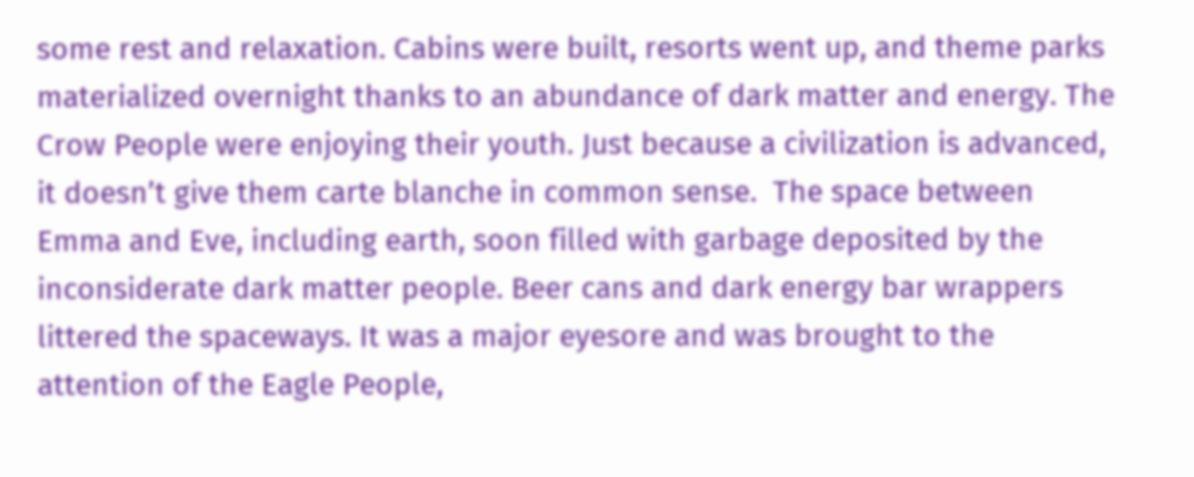some rest and relaxation. Cabins were built, resorts went up, and theme parks materialized overnight thanks to an abundance of dark matter and energy. The Crow People were enjoying their youth. Just because a civilization is advanced, it doesn’t give them carte blanche in common sense.  The space between Emma and Eve, including earth, soon filled with garbage deposited by the inconsiderate dark matter people. Beer cans and dark energy bar wrappers littered the spaceways. It was a major eyesore and was brought to the attention of the Eagle People,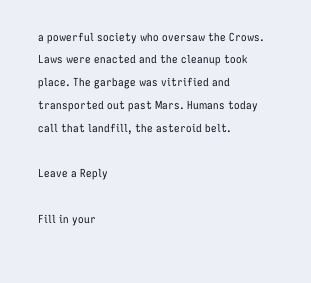a powerful society who oversaw the Crows. Laws were enacted and the cleanup took place. The garbage was vitrified and transported out past Mars. Humans today call that landfill, the asteroid belt.

Leave a Reply

Fill in your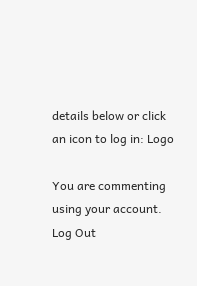details below or click an icon to log in: Logo

You are commenting using your account. Log Out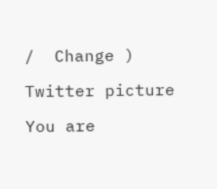/  Change )

Twitter picture

You are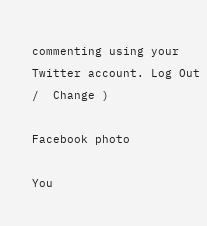commenting using your Twitter account. Log Out /  Change )

Facebook photo

You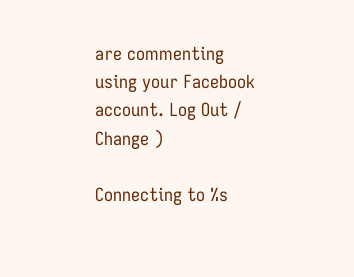are commenting using your Facebook account. Log Out /  Change )

Connecting to %s